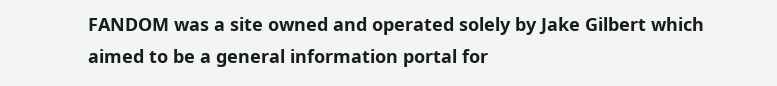FANDOM was a site owned and operated solely by Jake Gilbert which aimed to be a general information portal for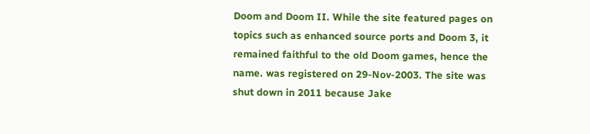Doom and Doom II. While the site featured pages on topics such as enhanced source ports and Doom 3, it remained faithful to the old Doom games, hence the name. was registered on 29-Nov-2003. The site was shut down in 2011 because Jake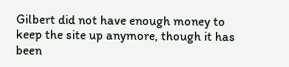Gilbert did not have enough money to keep the site up anymore, though it has been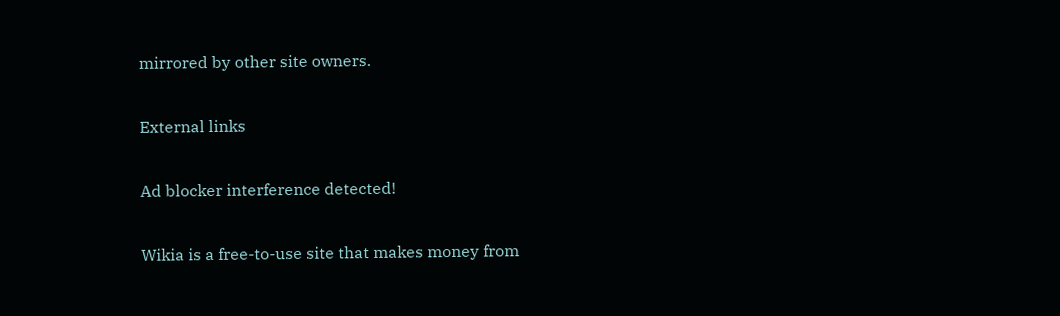mirrored by other site owners.

External links

Ad blocker interference detected!

Wikia is a free-to-use site that makes money from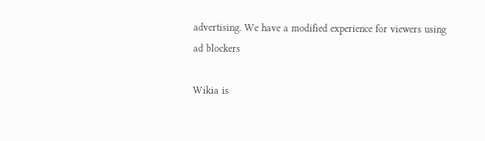advertising. We have a modified experience for viewers using ad blockers

Wikia is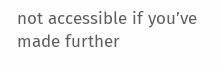not accessible if you’ve made further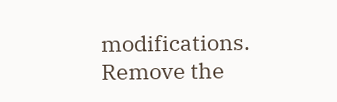modifications. Remove the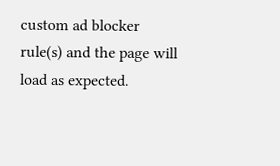custom ad blocker rule(s) and the page will load as expected.